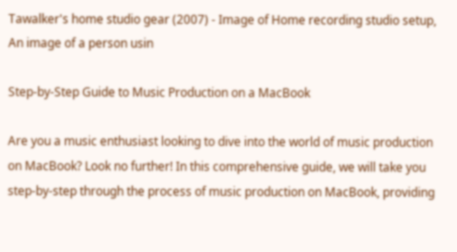Tawalker's home studio gear (2007) - Image of Home recording studio setup, An image of a person usin

Step-by-Step Guide to Music Production on a MacBook

Are you a music enthusiast looking to dive into the world of music production on MacBook? Look no further! In this comprehensive guide, we will take you step-by-step through the process of music production on MacBook, providing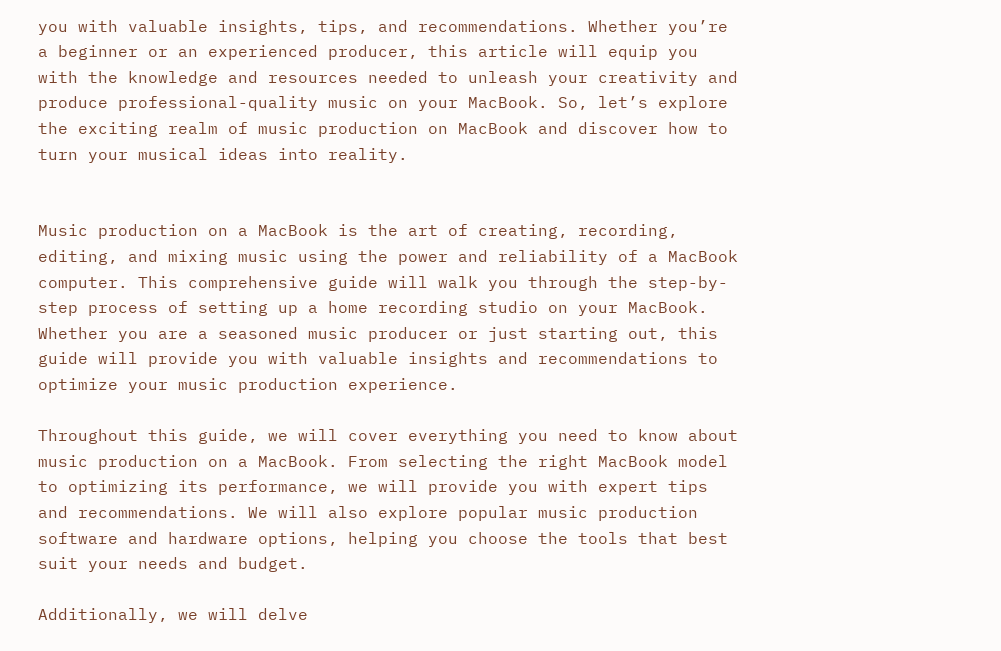you with valuable insights, tips, and recommendations. Whether you’re a beginner or an experienced producer, this article will equip you with the knowledge and resources needed to unleash your creativity and produce professional-quality music on your MacBook. So, let’s explore the exciting realm of music production on MacBook and discover how to turn your musical ideas into reality.


Music production on a MacBook is the art of creating, recording, editing, and mixing music using the power and reliability of a MacBook computer. This comprehensive guide will walk you through the step-by-step process of setting up a home recording studio on your MacBook. Whether you are a seasoned music producer or just starting out, this guide will provide you with valuable insights and recommendations to optimize your music production experience.

Throughout this guide, we will cover everything you need to know about music production on a MacBook. From selecting the right MacBook model to optimizing its performance, we will provide you with expert tips and recommendations. We will also explore popular music production software and hardware options, helping you choose the tools that best suit your needs and budget.

Additionally, we will delve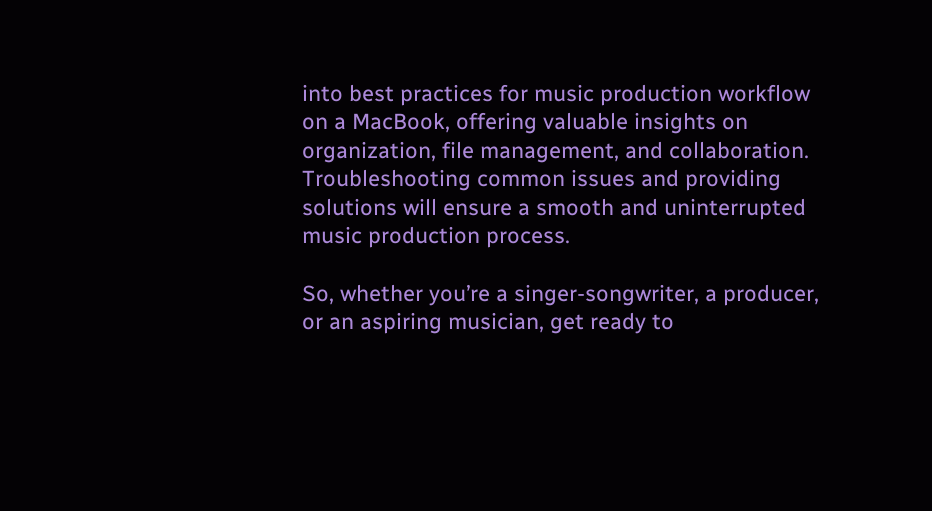into best practices for music production workflow on a MacBook, offering valuable insights on organization, file management, and collaboration. Troubleshooting common issues and providing solutions will ensure a smooth and uninterrupted music production process.

So, whether you’re a singer-songwriter, a producer, or an aspiring musician, get ready to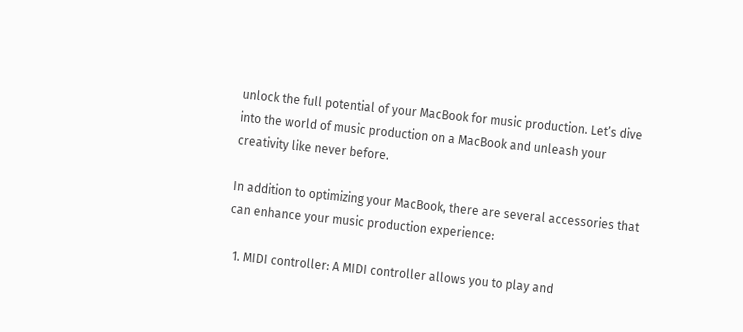unlock the full potential of your MacBook for music production. Let’s dive into the world of music production on a MacBook and unleash your creativity like never before.

In addition to optimizing your MacBook, there are several accessories that can enhance your music production experience:

  1. MIDI controller: A MIDI controller allows you to play and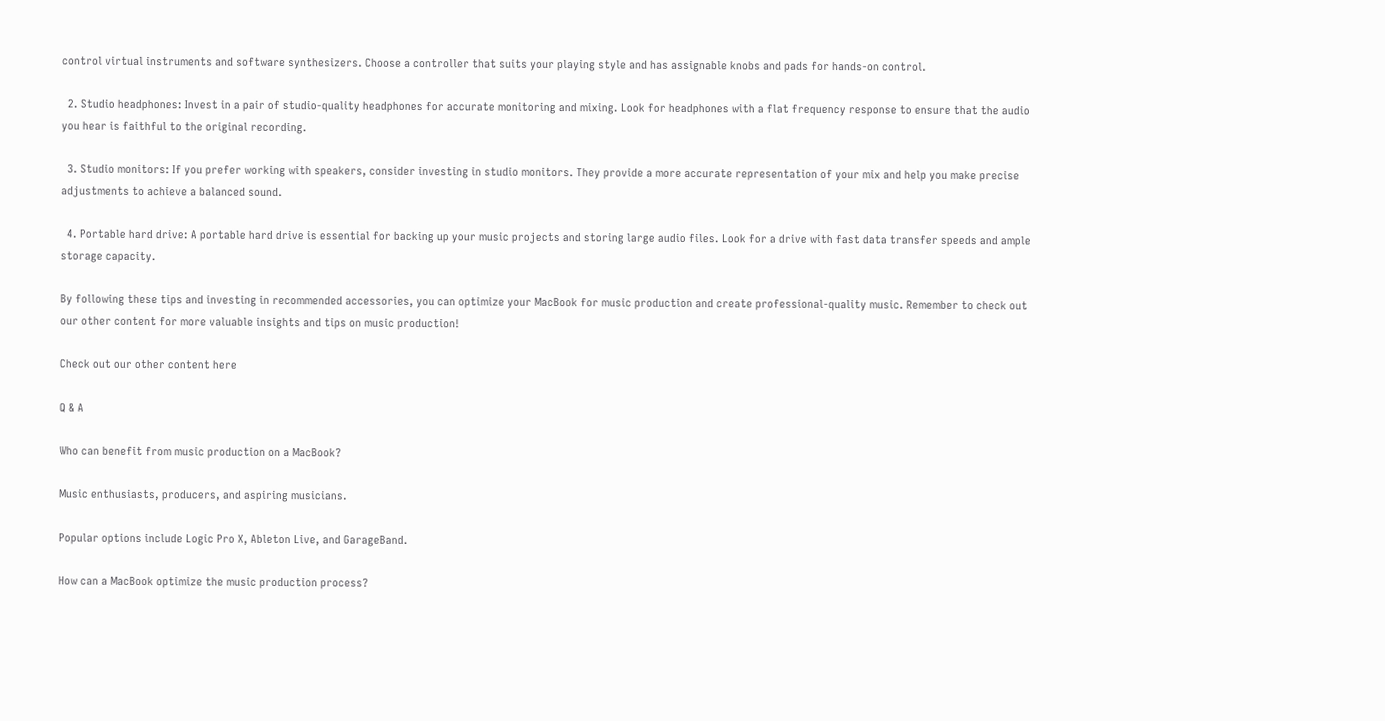control virtual instruments and software synthesizers. Choose a controller that suits your playing style and has assignable knobs and pads for hands-on control.

  2. Studio headphones: Invest in a pair of studio-quality headphones for accurate monitoring and mixing. Look for headphones with a flat frequency response to ensure that the audio you hear is faithful to the original recording.

  3. Studio monitors: If you prefer working with speakers, consider investing in studio monitors. They provide a more accurate representation of your mix and help you make precise adjustments to achieve a balanced sound.

  4. Portable hard drive: A portable hard drive is essential for backing up your music projects and storing large audio files. Look for a drive with fast data transfer speeds and ample storage capacity.

By following these tips and investing in recommended accessories, you can optimize your MacBook for music production and create professional-quality music. Remember to check out our other content for more valuable insights and tips on music production!

Check out our other content here

Q & A

Who can benefit from music production on a MacBook?

Music enthusiasts, producers, and aspiring musicians.

Popular options include Logic Pro X, Ableton Live, and GarageBand.

How can a MacBook optimize the music production process?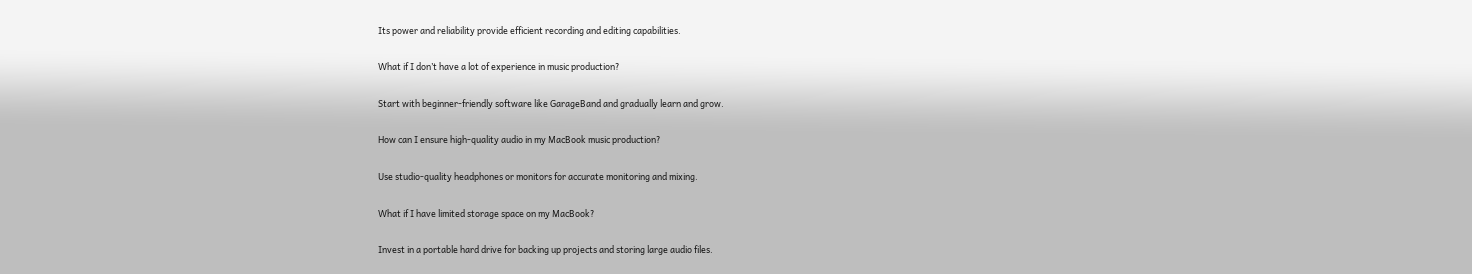Its power and reliability provide efficient recording and editing capabilities.

What if I don’t have a lot of experience in music production?

Start with beginner-friendly software like GarageBand and gradually learn and grow.

How can I ensure high-quality audio in my MacBook music production?

Use studio-quality headphones or monitors for accurate monitoring and mixing.

What if I have limited storage space on my MacBook?

Invest in a portable hard drive for backing up projects and storing large audio files.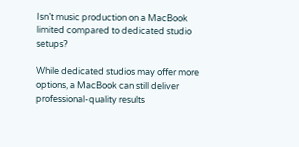Isn’t music production on a MacBook limited compared to dedicated studio setups?

While dedicated studios may offer more options, a MacBook can still deliver professional-quality results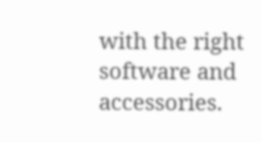with the right software and accessories.